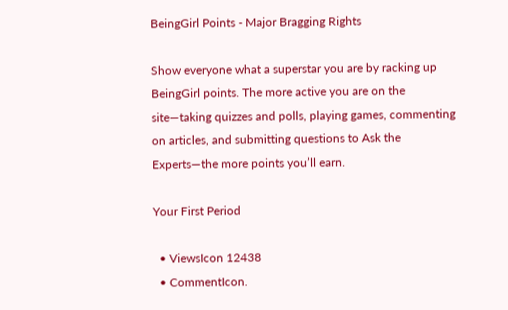BeingGirl Points - Major Bragging Rights

Show everyone what a superstar you are by racking up BeingGirl points. The more active you are on the site—taking quizzes and polls, playing games, commenting on articles, and submitting questions to Ask the Experts—the more points you’ll earn.

Your First Period

  • ViewsIcon 12438
  • CommentIcon.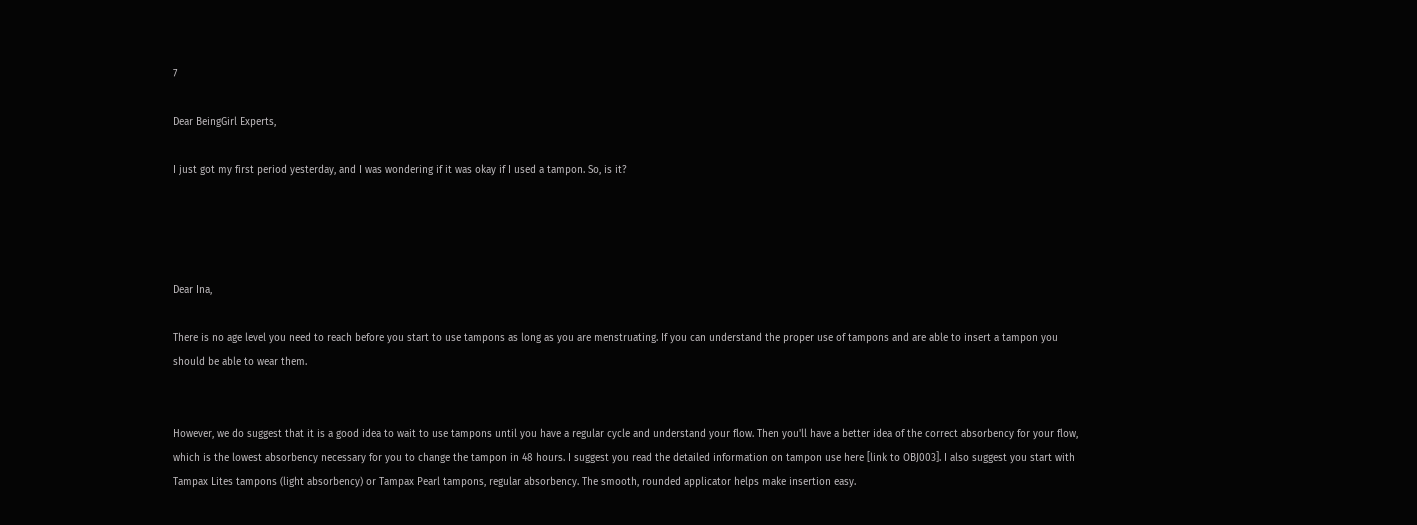7

Dear BeingGirl Experts,

I just got my first period yesterday, and I was wondering if it was okay if I used a tampon. So, is it?




Dear Ina,

There is no age level you need to reach before you start to use tampons as long as you are menstruating. If you can understand the proper use of tampons and are able to insert a tampon you should be able to wear them.


However, we do suggest that it is a good idea to wait to use tampons until you have a regular cycle and understand your flow. Then you'll have a better idea of the correct absorbency for your flow, which is the lowest absorbency necessary for you to change the tampon in 48 hours. I suggest you read the detailed information on tampon use here [link to OBJ003]. I also suggest you start with Tampax Lites tampons (light absorbency) or Tampax Pearl tampons, regular absorbency. The smooth, rounded applicator helps make insertion easy.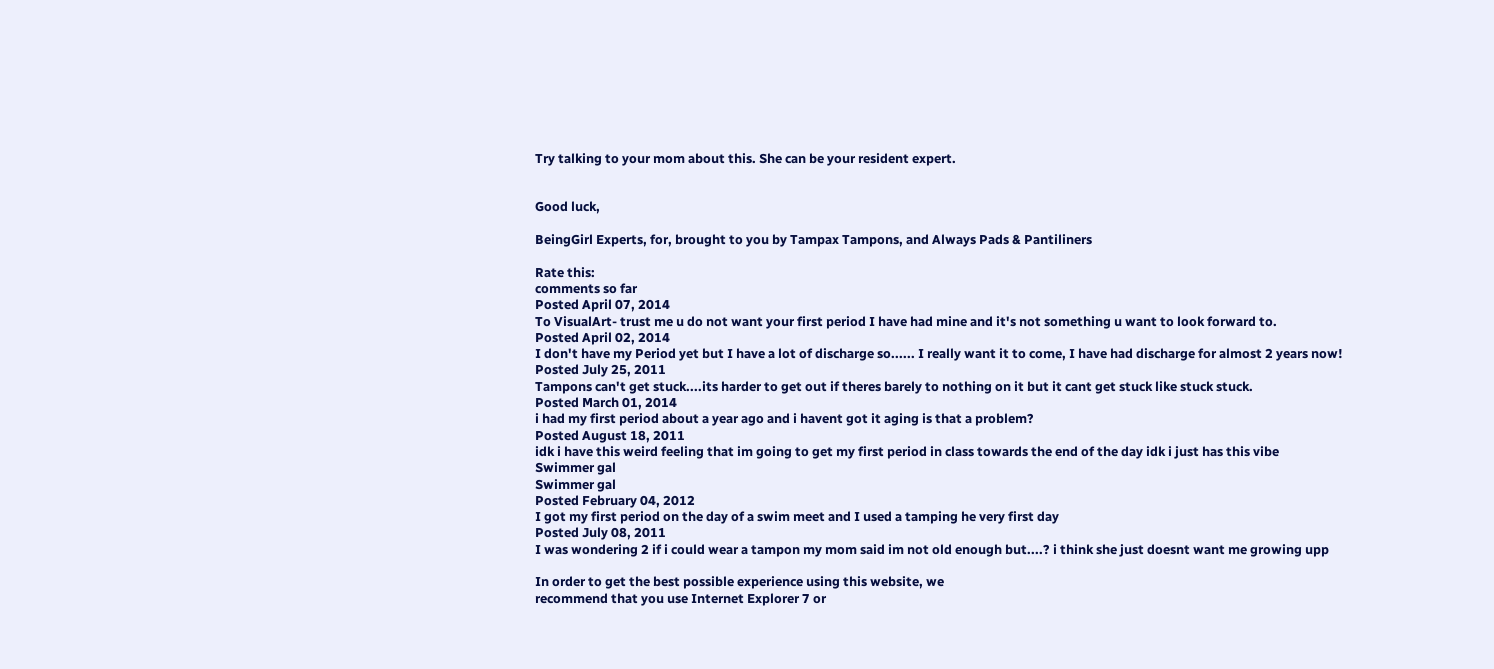Try talking to your mom about this. She can be your resident expert.


Good luck,

BeingGirl Experts, for, brought to you by Tampax Tampons, and Always Pads & Pantiliners

Rate this:
comments so far
Posted April 07, 2014
To VisualArt- trust me u do not want your first period I have had mine and it's not something u want to look forward to.
Posted April 02, 2014
I don't have my Period yet but I have a lot of discharge so...... I really want it to come, I have had discharge for almost 2 years now!
Posted July 25, 2011
Tampons can't get stuck....its harder to get out if theres barely to nothing on it but it cant get stuck like stuck stuck.
Posted March 01, 2014
i had my first period about a year ago and i havent got it aging is that a problem?
Posted August 18, 2011
idk i have this weird feeling that im going to get my first period in class towards the end of the day idk i just has this vibe
Swimmer gal
Swimmer gal
Posted February 04, 2012
I got my first period on the day of a swim meet and I used a tamping he very first day
Posted July 08, 2011
I was wondering 2 if i could wear a tampon my mom said im not old enough but....? i think she just doesnt want me growing upp

In order to get the best possible experience using this website, we
recommend that you use Internet Explorer 7 or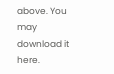above. You may
download it here.